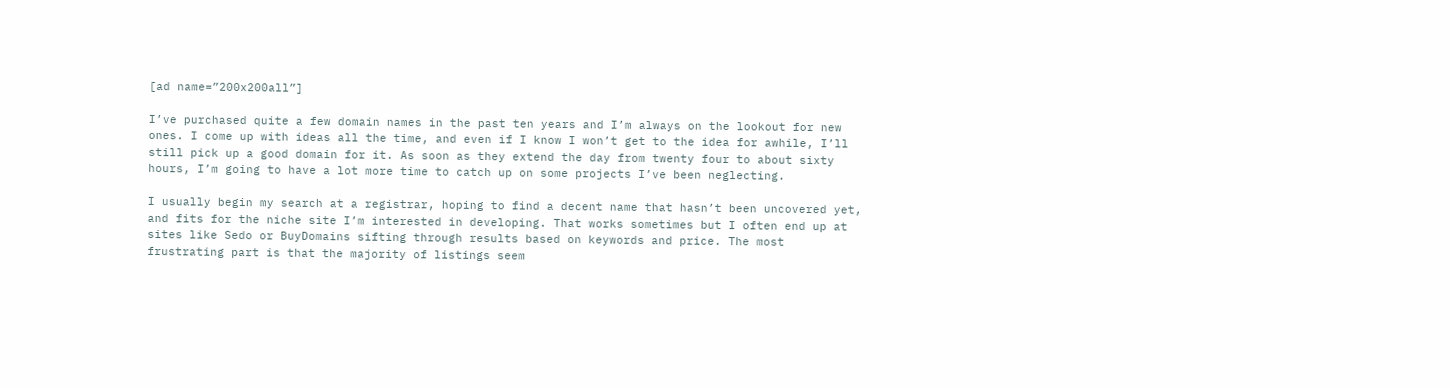[ad name=”200x200all”]

I’ve purchased quite a few domain names in the past ten years and I’m always on the lookout for new ones. I come up with ideas all the time, and even if I know I won’t get to the idea for awhile, I’ll still pick up a good domain for it. As soon as they extend the day from twenty four to about sixty hours, I’m going to have a lot more time to catch up on some projects I’ve been neglecting.

I usually begin my search at a registrar, hoping to find a decent name that hasn’t been uncovered yet, and fits for the niche site I’m interested in developing. That works sometimes but I often end up at sites like Sedo or BuyDomains sifting through results based on keywords and price. The most frustrating part is that the majority of listings seem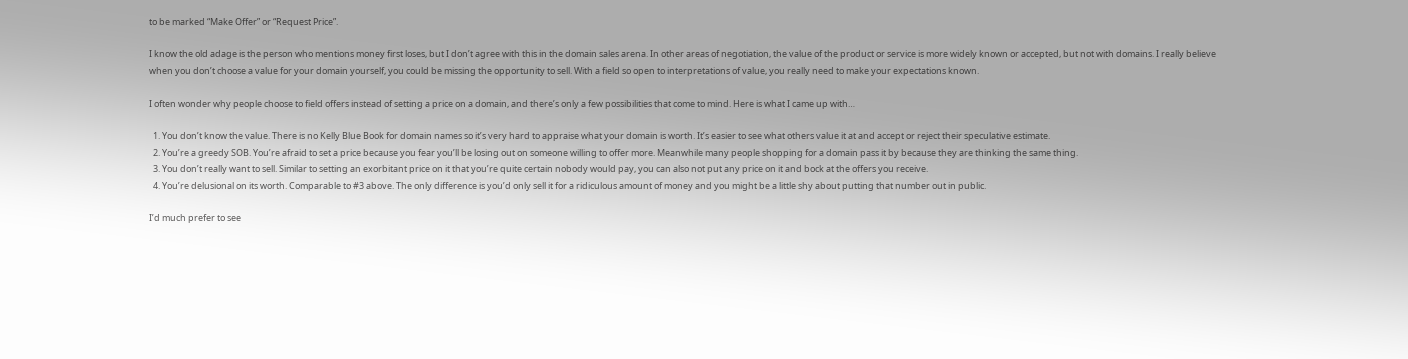to be marked “Make Offer” or “Request Price”.

I know the old adage is the person who mentions money first loses, but I don’t agree with this in the domain sales arena. In other areas of negotiation, the value of the product or service is more widely known or accepted, but not with domains. I really believe when you don’t choose a value for your domain yourself, you could be missing the opportunity to sell. With a field so open to interpretations of value, you really need to make your expectations known.

I often wonder why people choose to field offers instead of setting a price on a domain, and there’s only a few possibilities that come to mind. Here is what I came up with…

  1. You don’t know the value. There is no Kelly Blue Book for domain names so it’s very hard to appraise what your domain is worth. It’s easier to see what others value it at and accept or reject their speculative estimate.
  2. You’re a greedy SOB. You’re afraid to set a price because you fear you’ll be losing out on someone willing to offer more. Meanwhile many people shopping for a domain pass it by because they are thinking the same thing.
  3. You don’t really want to sell. Similar to setting an exorbitant price on it that you’re quite certain nobody would pay, you can also not put any price on it and bock at the offers you receive.
  4. You’re delusional on its worth. Comparable to #3 above. The only difference is you’d only sell it for a ridiculous amount of money and you might be a little shy about putting that number out in public.

I’d much prefer to see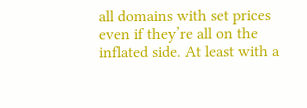all domains with set prices even if they’re all on the inflated side. At least with a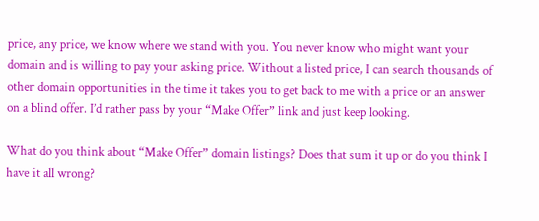price, any price, we know where we stand with you. You never know who might want your domain and is willing to pay your asking price. Without a listed price, I can search thousands of other domain opportunities in the time it takes you to get back to me with a price or an answer on a blind offer. I’d rather pass by your “Make Offer” link and just keep looking.

What do you think about “Make Offer” domain listings? Does that sum it up or do you think I have it all wrong?